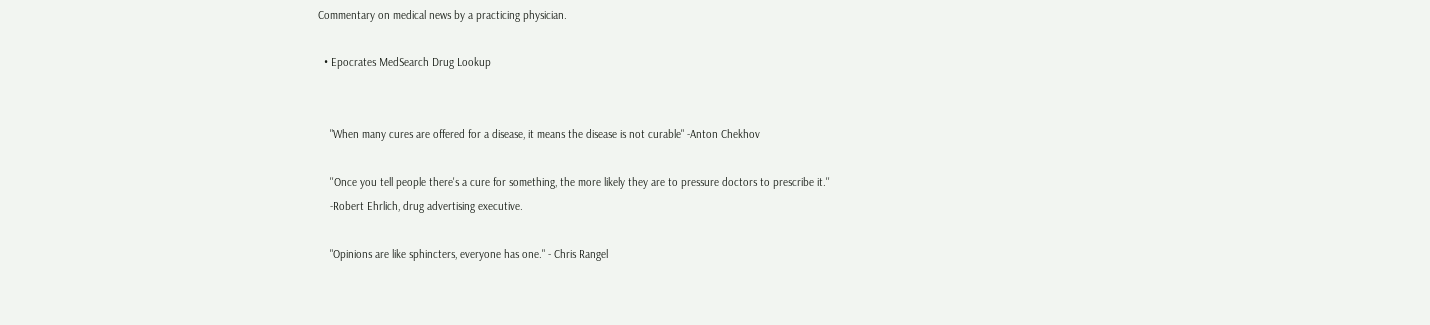Commentary on medical news by a practicing physician.

  • Epocrates MedSearch Drug Lookup


    "When many cures are offered for a disease, it means the disease is not curable" -Anton Chekhov

    ''Once you tell people there's a cure for something, the more likely they are to pressure doctors to prescribe it.''
    -Robert Ehrlich, drug advertising executive.

    "Opinions are like sphincters, everyone has one." - Chris Rangel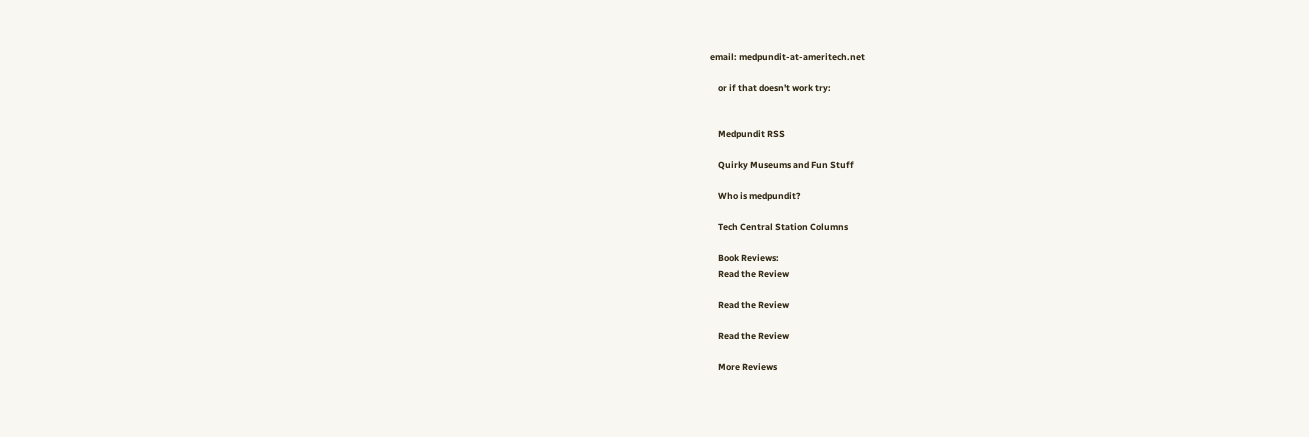email: medpundit-at-ameritech.net

    or if that doesn't work try:


    Medpundit RSS

    Quirky Museums and Fun Stuff

    Who is medpundit?

    Tech Central Station Columns

    Book Reviews:
    Read the Review

    Read the Review

    Read the Review

    More Reviews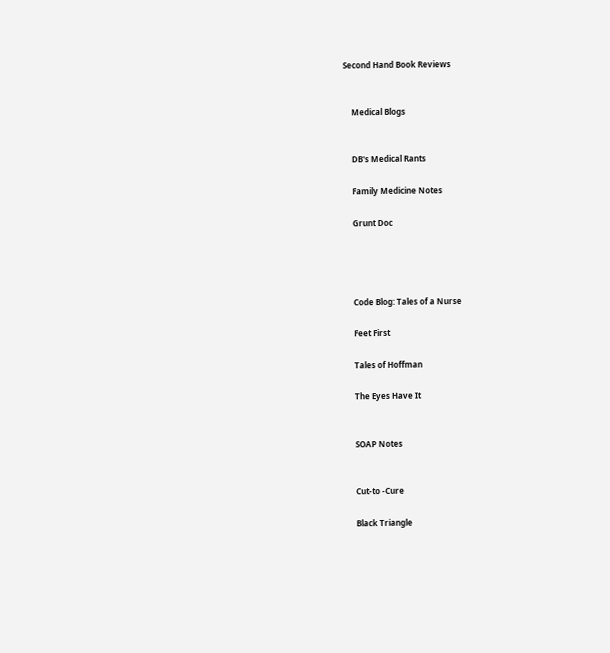Second Hand Book Reviews


    Medical Blogs


    DB's Medical Rants

    Family Medicine Notes

    Grunt Doc




    Code Blog: Tales of a Nurse

    Feet First

    Tales of Hoffman

    The Eyes Have It


    SOAP Notes


    Cut-to -Cure

    Black Triangle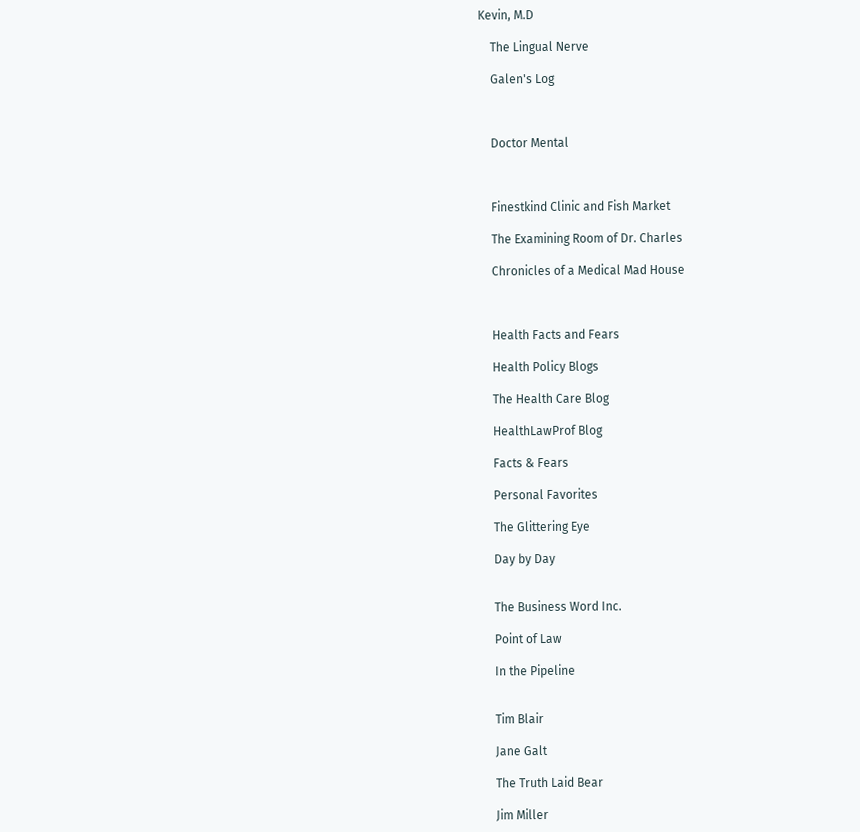Kevin, M.D

    The Lingual Nerve

    Galen's Log



    Doctor Mental



    Finestkind Clinic and Fish Market

    The Examining Room of Dr. Charles

    Chronicles of a Medical Mad House



    Health Facts and Fears

    Health Policy Blogs

    The Health Care Blog

    HealthLawProf Blog

    Facts & Fears

    Personal Favorites

    The Glittering Eye

    Day by Day


    The Business Word Inc.

    Point of Law

    In the Pipeline


    Tim Blair

    Jane Galt

    The Truth Laid Bear

    Jim Miller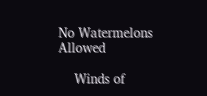No Watermelons Allowed

    Winds of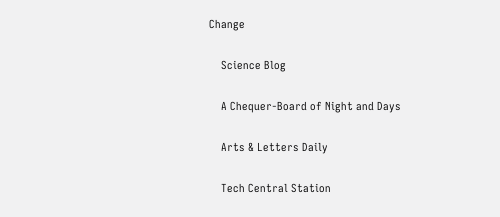Change

    Science Blog

    A Chequer-Board of Night and Days

    Arts & Letters Daily

    Tech Central Station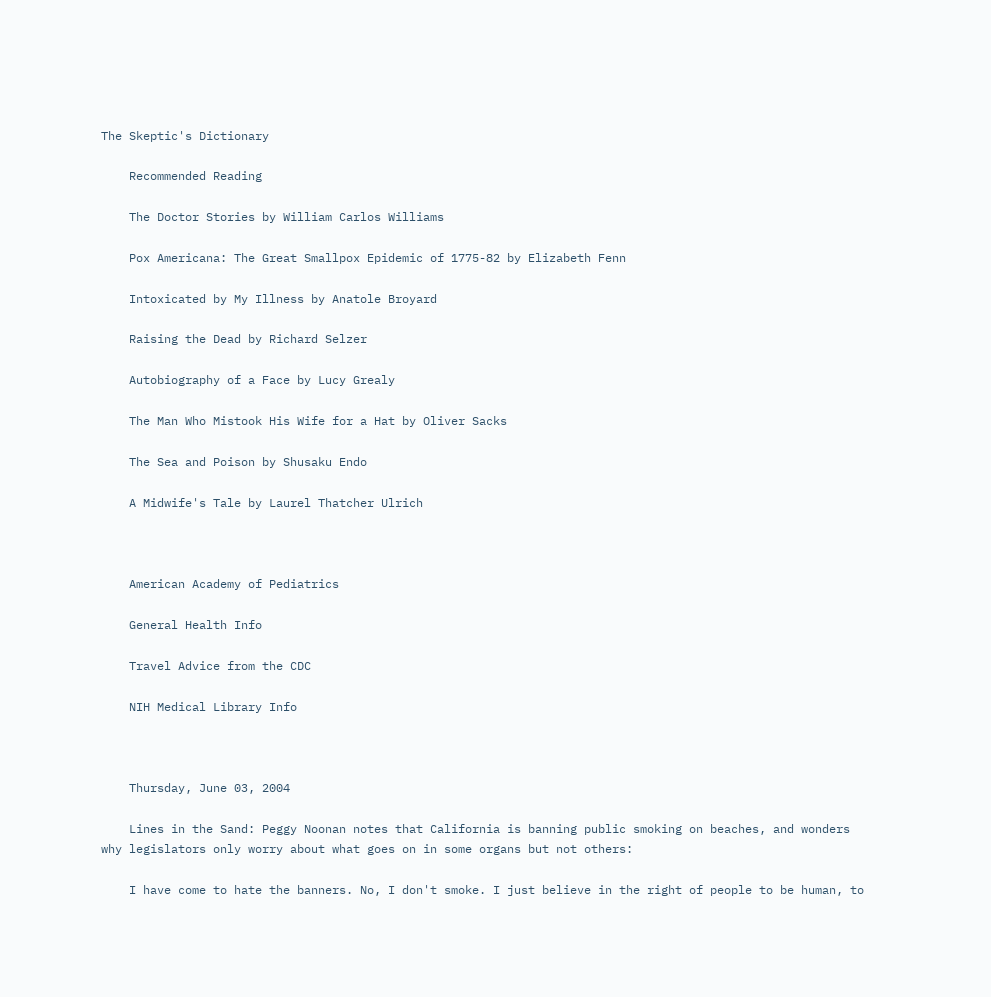The Skeptic's Dictionary

    Recommended Reading

    The Doctor Stories by William Carlos Williams

    Pox Americana: The Great Smallpox Epidemic of 1775-82 by Elizabeth Fenn

    Intoxicated by My Illness by Anatole Broyard

    Raising the Dead by Richard Selzer

    Autobiography of a Face by Lucy Grealy

    The Man Who Mistook His Wife for a Hat by Oliver Sacks

    The Sea and Poison by Shusaku Endo

    A Midwife's Tale by Laurel Thatcher Ulrich



    American Academy of Pediatrics

    General Health Info

    Travel Advice from the CDC

    NIH Medical Library Info



    Thursday, June 03, 2004

    Lines in the Sand: Peggy Noonan notes that California is banning public smoking on beaches, and wonders why legislators only worry about what goes on in some organs but not others:

    I have come to hate the banners. No, I don't smoke. I just believe in the right of people to be human, to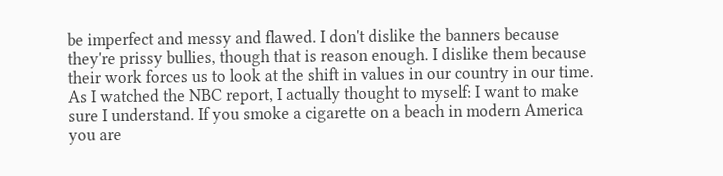be imperfect and messy and flawed. I don't dislike the banners because they're prissy bullies, though that is reason enough. I dislike them because their work forces us to look at the shift in values in our country in our time. As I watched the NBC report, I actually thought to myself: I want to make sure I understand. If you smoke a cigarette on a beach in modern America you are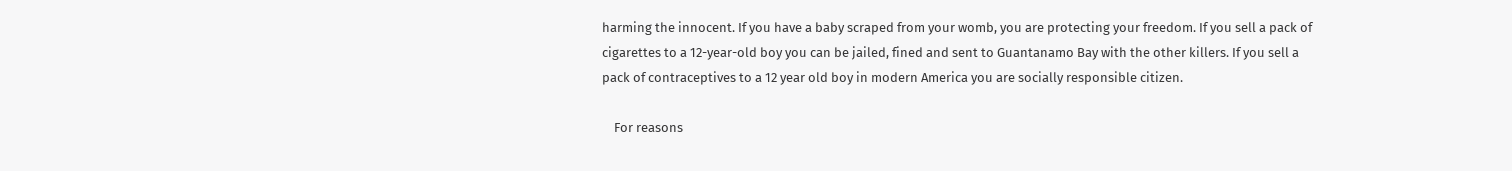harming the innocent. If you have a baby scraped from your womb, you are protecting your freedom. If you sell a pack of cigarettes to a 12-year-old boy you can be jailed, fined and sent to Guantanamo Bay with the other killers. If you sell a pack of contraceptives to a 12 year old boy in modern America you are socially responsible citizen.

    For reasons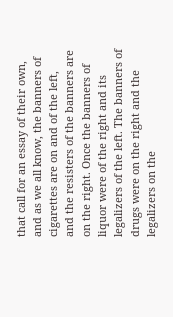that call for an essay of their own, and as we all know, the banners of cigarettes are on and of the left, and the resisters of the banners are on the right. Once the banners of liquor were of the right and its legalizers of the left. The banners of drugs were on the right and the legalizers on the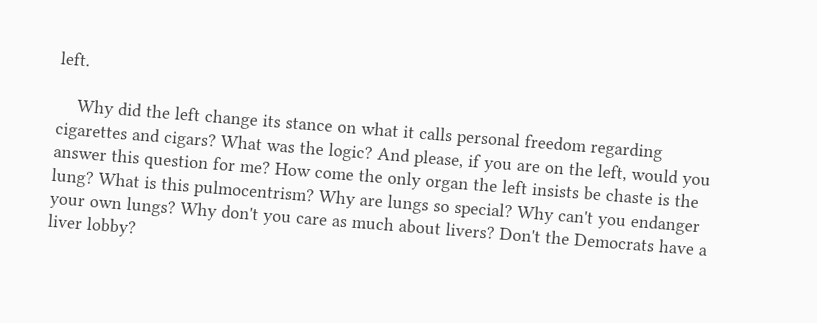left.

    Why did the left change its stance on what it calls personal freedom regarding cigarettes and cigars? What was the logic? And please, if you are on the left, would you answer this question for me? How come the only organ the left insists be chaste is the lung? What is this pulmocentrism? Why are lungs so special? Why can't you endanger your own lungs? Why don't you care as much about livers? Don't the Democrats have a liver lobby?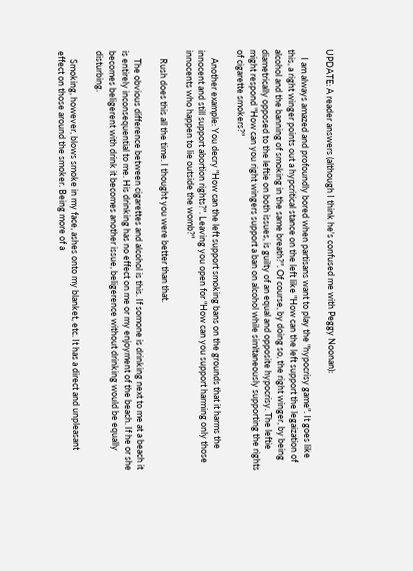UPDATE: A reader answers (although I think he's confused me with Peggy Noonan):

    I am always amazed and profoundly bored when partisans want to play the "hypocrisy game". It goes like this, a right winger points out a hypcritical stance on the left like "How can the left support the legaization of alcohol and the banning of smoking in the same breath?". Of course, by doing so, the right winger, by being diametrically opposed to the leftie on both issues, is guilty of an equal and opposite hypocrisy. The leftie might respond "How can you right wingers support a ban on alcohol while simltaneously supporting the rights of cigarette smokers?"

    Another example: You decry "How can the left support smoking bans on the grounds that it harms the innocent and still support abortion rights?". Leaving you open for "How can you support harming only those innocents who happen to lie outside the womb?"

    Rush does this all the time. I thought you were better than that.

    The obvious difference between cigarettes and alcohol is this. If somone is drinking next to me at a beach it is entirely inconsequential to me. His drinking has no effect on me or my enjoyment of the beach. If he or she becomes beligerent with drink it becomes another issue, beligerence without drinking would be equally disturbing.

    Smoking, however, blows smoke in my face, ashes onto my blanket, etc. It has a direct and unpleasant effect on those around the smoker. Being more of a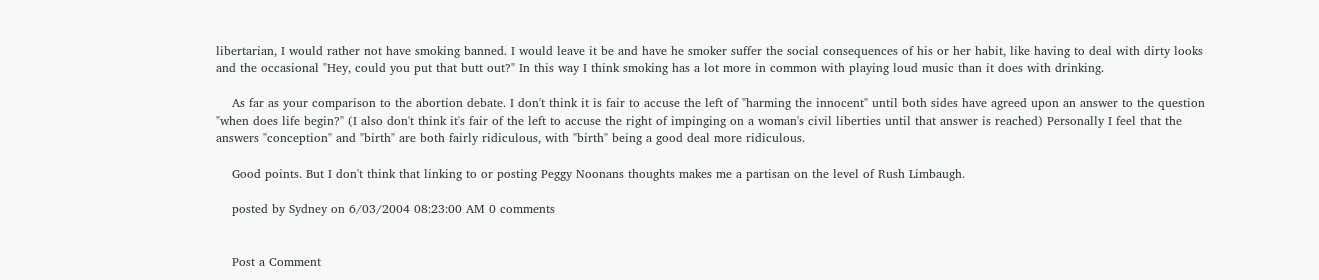libertarian, I would rather not have smoking banned. I would leave it be and have he smoker suffer the social consequences of his or her habit, like having to deal with dirty looks and the occasional "Hey, could you put that butt out?" In this way I think smoking has a lot more in common with playing loud music than it does with drinking.

    As far as your comparison to the abortion debate. I don't think it is fair to accuse the left of "harming the innocent" until both sides have agreed upon an answer to the question "when does life begin?" (I also don't think it's fair of the left to accuse the right of impinging on a woman's civil liberties until that answer is reached) Personally I feel that the answers "conception" and "birth" are both fairly ridiculous, with "birth" being a good deal more ridiculous.

    Good points. But I don't think that linking to or posting Peggy Noonans thoughts makes me a partisan on the level of Rush Limbaugh.

    posted by Sydney on 6/03/2004 08:23:00 AM 0 comments


    Post a Comment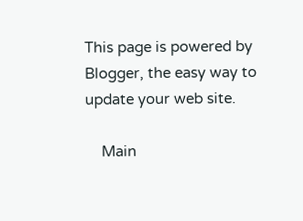This page is powered by Blogger, the easy way to update your web site.

    Main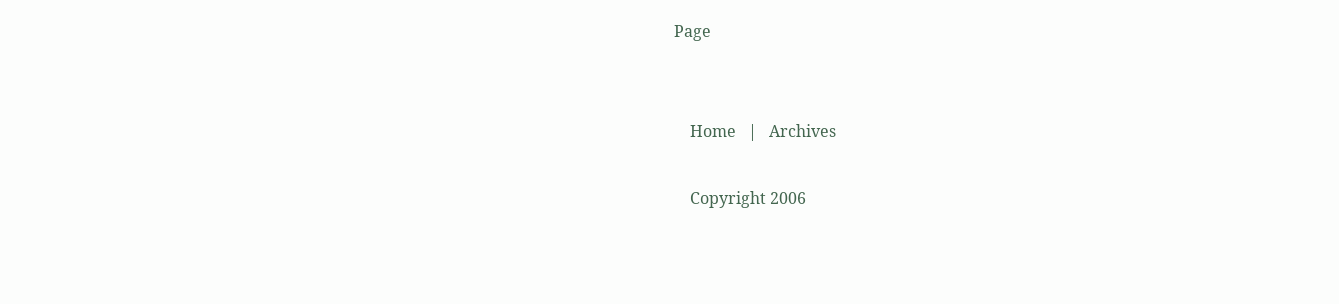Page


    Home   |   Archives

    Copyright 2006